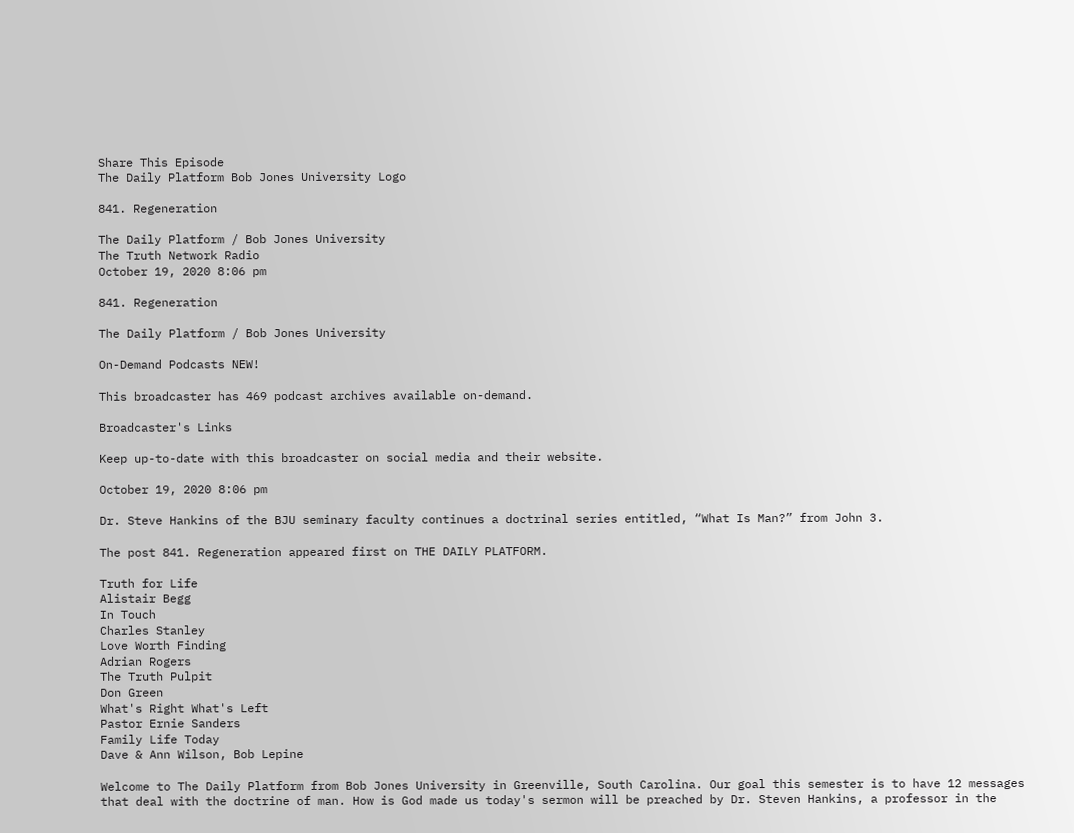Share This Episode
The Daily Platform Bob Jones University Logo

841. Regeneration

The Daily Platform / Bob Jones University
The Truth Network Radio
October 19, 2020 8:06 pm

841. Regeneration

The Daily Platform / Bob Jones University

On-Demand Podcasts NEW!

This broadcaster has 469 podcast archives available on-demand.

Broadcaster's Links

Keep up-to-date with this broadcaster on social media and their website.

October 19, 2020 8:06 pm

Dr. Steve Hankins of the BJU seminary faculty continues a doctrinal series entitled, “What Is Man?” from John 3.

The post 841. Regeneration appeared first on THE DAILY PLATFORM.

Truth for Life
Alistair Begg
In Touch
Charles Stanley
Love Worth Finding
Adrian Rogers
The Truth Pulpit
Don Green
What's Right What's Left
Pastor Ernie Sanders
Family Life Today
Dave & Ann Wilson, Bob Lepine

Welcome to The Daily Platform from Bob Jones University in Greenville, South Carolina. Our goal this semester is to have 12 messages that deal with the doctrine of man. How is God made us today's sermon will be preached by Dr. Steven Hankins, a professor in the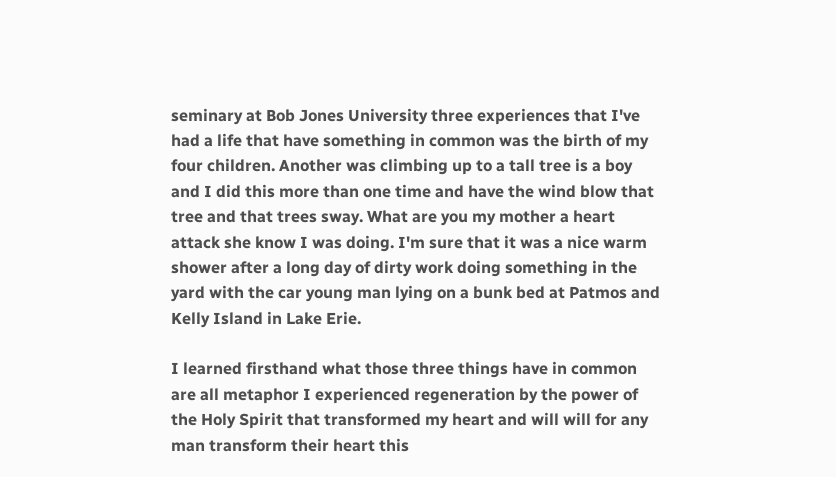seminary at Bob Jones University three experiences that I've had a life that have something in common was the birth of my four children. Another was climbing up to a tall tree is a boy and I did this more than one time and have the wind blow that tree and that trees sway. What are you my mother a heart attack she know I was doing. I'm sure that it was a nice warm shower after a long day of dirty work doing something in the yard with the car young man lying on a bunk bed at Patmos and Kelly Island in Lake Erie.

I learned firsthand what those three things have in common are all metaphor I experienced regeneration by the power of the Holy Spirit that transformed my heart and will will for any man transform their heart this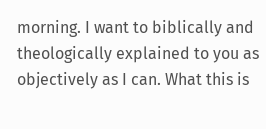morning. I want to biblically and theologically explained to you as objectively as I can. What this is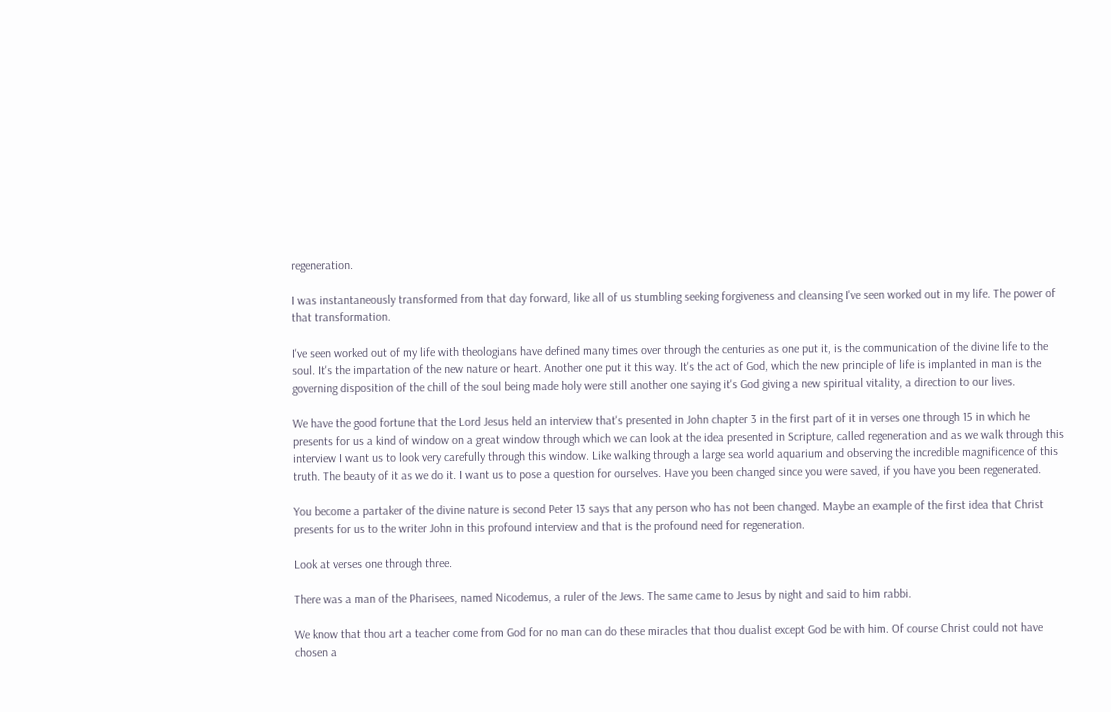regeneration.

I was instantaneously transformed from that day forward, like all of us stumbling seeking forgiveness and cleansing I've seen worked out in my life. The power of that transformation.

I've seen worked out of my life with theologians have defined many times over through the centuries as one put it, is the communication of the divine life to the soul. It's the impartation of the new nature or heart. Another one put it this way. It's the act of God, which the new principle of life is implanted in man is the governing disposition of the chill of the soul being made holy were still another one saying it's God giving a new spiritual vitality, a direction to our lives.

We have the good fortune that the Lord Jesus held an interview that's presented in John chapter 3 in the first part of it in verses one through 15 in which he presents for us a kind of window on a great window through which we can look at the idea presented in Scripture, called regeneration and as we walk through this interview I want us to look very carefully through this window. Like walking through a large sea world aquarium and observing the incredible magnificence of this truth. The beauty of it as we do it. I want us to pose a question for ourselves. Have you been changed since you were saved, if you have you been regenerated.

You become a partaker of the divine nature is second Peter 13 says that any person who has not been changed. Maybe an example of the first idea that Christ presents for us to the writer John in this profound interview and that is the profound need for regeneration.

Look at verses one through three.

There was a man of the Pharisees, named Nicodemus, a ruler of the Jews. The same came to Jesus by night and said to him rabbi.

We know that thou art a teacher come from God for no man can do these miracles that thou dualist except God be with him. Of course Christ could not have chosen a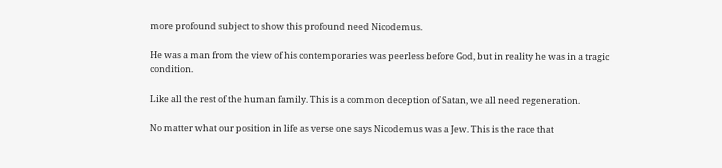more profound subject to show this profound need Nicodemus.

He was a man from the view of his contemporaries was peerless before God, but in reality he was in a tragic condition.

Like all the rest of the human family. This is a common deception of Satan, we all need regeneration.

No matter what our position in life as verse one says Nicodemus was a Jew. This is the race that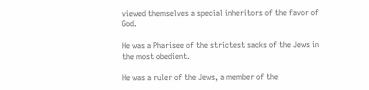viewed themselves a special inheritors of the favor of God.

He was a Pharisee of the strictest sacks of the Jews in the most obedient.

He was a ruler of the Jews, a member of the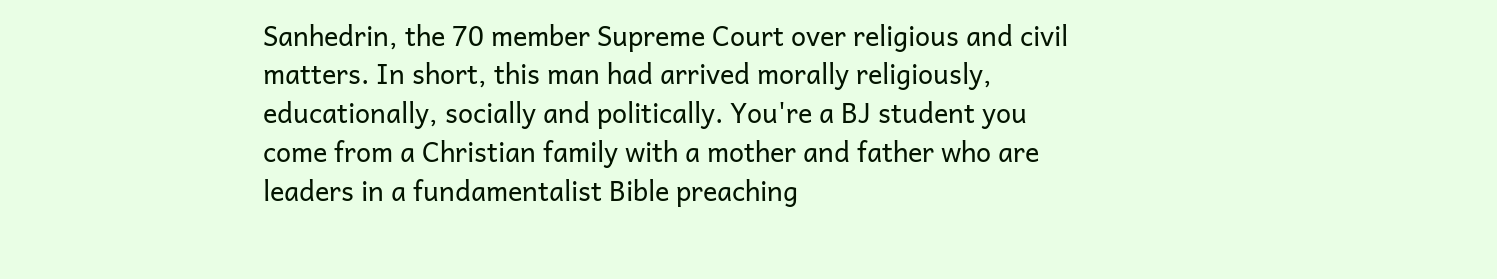Sanhedrin, the 70 member Supreme Court over religious and civil matters. In short, this man had arrived morally religiously, educationally, socially and politically. You're a BJ student you come from a Christian family with a mother and father who are leaders in a fundamentalist Bible preaching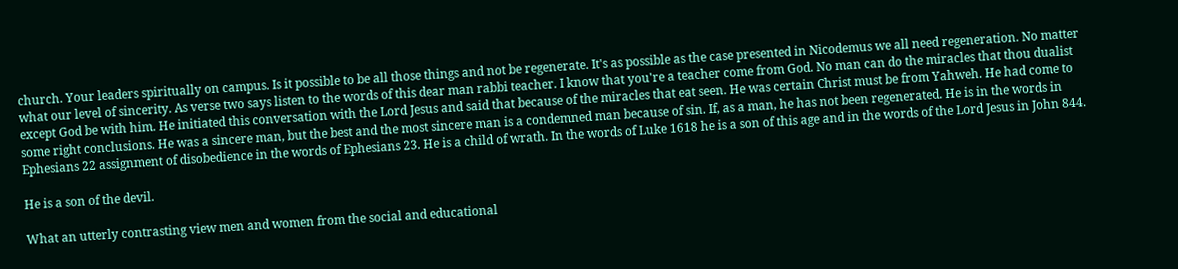church. Your leaders spiritually on campus. Is it possible to be all those things and not be regenerate. It's as possible as the case presented in Nicodemus we all need regeneration. No matter what our level of sincerity. As verse two says listen to the words of this dear man rabbi teacher. I know that you're a teacher come from God. No man can do the miracles that thou dualist except God be with him. He initiated this conversation with the Lord Jesus and said that because of the miracles that eat seen. He was certain Christ must be from Yahweh. He had come to some right conclusions. He was a sincere man, but the best and the most sincere man is a condemned man because of sin. If, as a man, he has not been regenerated. He is in the words in Ephesians 22 assignment of disobedience in the words of Ephesians 23. He is a child of wrath. In the words of Luke 1618 he is a son of this age and in the words of the Lord Jesus in John 844.

He is a son of the devil.

What an utterly contrasting view men and women from the social and educational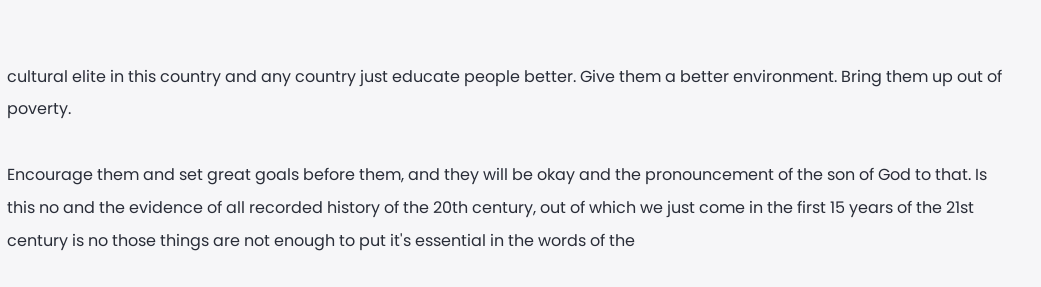cultural elite in this country and any country just educate people better. Give them a better environment. Bring them up out of poverty.

Encourage them and set great goals before them, and they will be okay and the pronouncement of the son of God to that. Is this no and the evidence of all recorded history of the 20th century, out of which we just come in the first 15 years of the 21st century is no those things are not enough to put it's essential in the words of the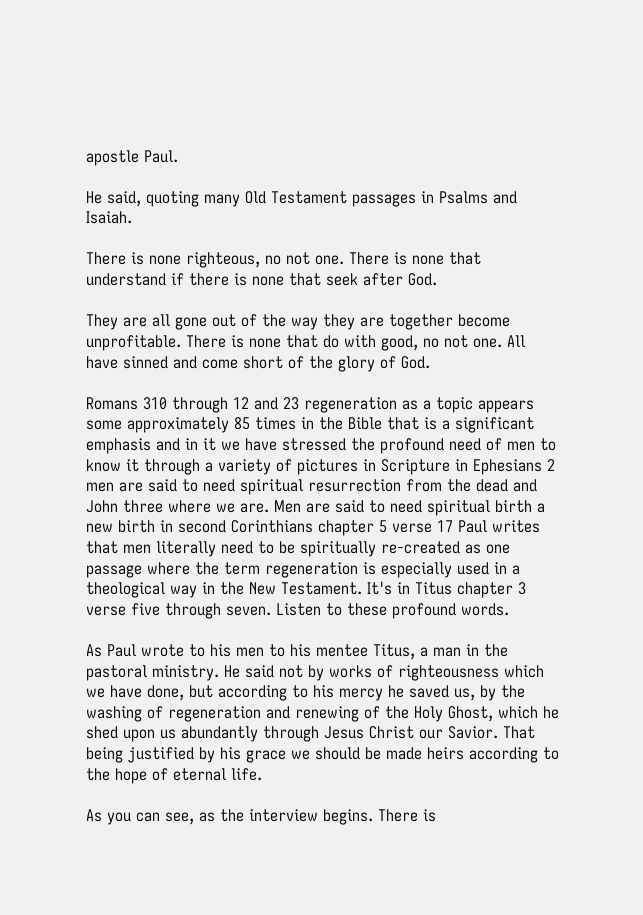apostle Paul.

He said, quoting many Old Testament passages in Psalms and Isaiah.

There is none righteous, no not one. There is none that understand if there is none that seek after God.

They are all gone out of the way they are together become unprofitable. There is none that do with good, no not one. All have sinned and come short of the glory of God.

Romans 310 through 12 and 23 regeneration as a topic appears some approximately 85 times in the Bible that is a significant emphasis and in it we have stressed the profound need of men to know it through a variety of pictures in Scripture in Ephesians 2 men are said to need spiritual resurrection from the dead and John three where we are. Men are said to need spiritual birth a new birth in second Corinthians chapter 5 verse 17 Paul writes that men literally need to be spiritually re-created as one passage where the term regeneration is especially used in a theological way in the New Testament. It's in Titus chapter 3 verse five through seven. Listen to these profound words.

As Paul wrote to his men to his mentee Titus, a man in the pastoral ministry. He said not by works of righteousness which we have done, but according to his mercy he saved us, by the washing of regeneration and renewing of the Holy Ghost, which he shed upon us abundantly through Jesus Christ our Savior. That being justified by his grace we should be made heirs according to the hope of eternal life.

As you can see, as the interview begins. There is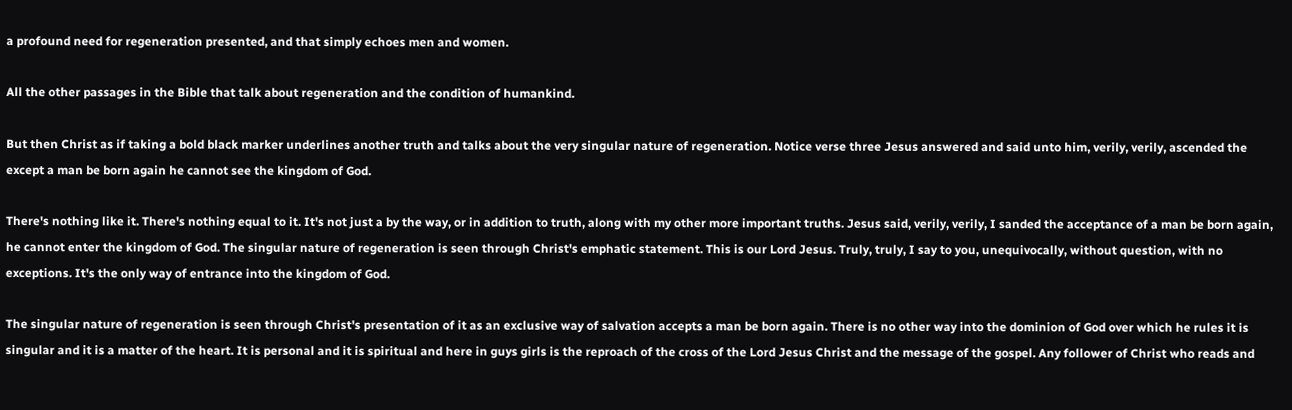a profound need for regeneration presented, and that simply echoes men and women.

All the other passages in the Bible that talk about regeneration and the condition of humankind.

But then Christ as if taking a bold black marker underlines another truth and talks about the very singular nature of regeneration. Notice verse three Jesus answered and said unto him, verily, verily, ascended the except a man be born again he cannot see the kingdom of God.

There's nothing like it. There's nothing equal to it. It's not just a by the way, or in addition to truth, along with my other more important truths. Jesus said, verily, verily, I sanded the acceptance of a man be born again, he cannot enter the kingdom of God. The singular nature of regeneration is seen through Christ's emphatic statement. This is our Lord Jesus. Truly, truly, I say to you, unequivocally, without question, with no exceptions. It's the only way of entrance into the kingdom of God.

The singular nature of regeneration is seen through Christ's presentation of it as an exclusive way of salvation accepts a man be born again. There is no other way into the dominion of God over which he rules it is singular and it is a matter of the heart. It is personal and it is spiritual and here in guys girls is the reproach of the cross of the Lord Jesus Christ and the message of the gospel. Any follower of Christ who reads and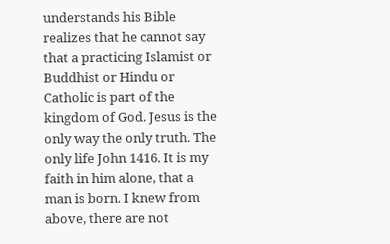understands his Bible realizes that he cannot say that a practicing Islamist or Buddhist or Hindu or Catholic is part of the kingdom of God. Jesus is the only way the only truth. The only life John 1416. It is my faith in him alone, that a man is born. I knew from above, there are not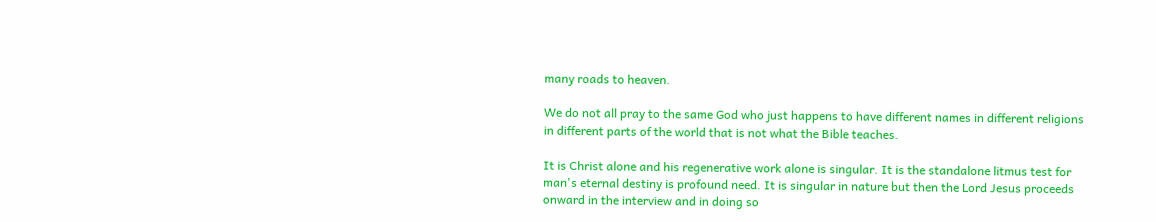many roads to heaven.

We do not all pray to the same God who just happens to have different names in different religions in different parts of the world that is not what the Bible teaches.

It is Christ alone and his regenerative work alone is singular. It is the standalone litmus test for man's eternal destiny is profound need. It is singular in nature but then the Lord Jesus proceeds onward in the interview and in doing so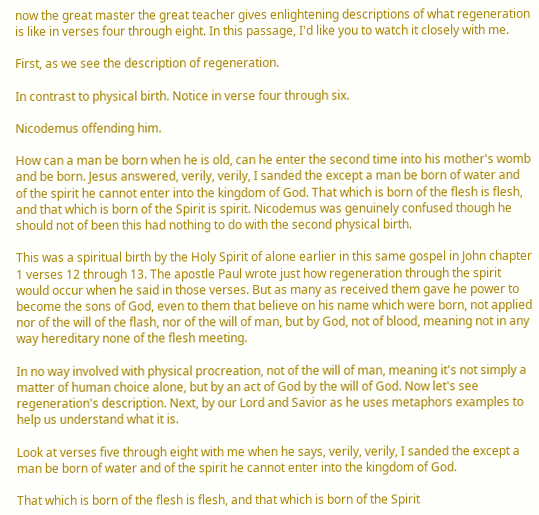now the great master the great teacher gives enlightening descriptions of what regeneration is like in verses four through eight. In this passage, I'd like you to watch it closely with me.

First, as we see the description of regeneration.

In contrast to physical birth. Notice in verse four through six.

Nicodemus offending him.

How can a man be born when he is old, can he enter the second time into his mother's womb and be born. Jesus answered, verily, verily, I sanded the except a man be born of water and of the spirit he cannot enter into the kingdom of God. That which is born of the flesh is flesh, and that which is born of the Spirit is spirit. Nicodemus was genuinely confused though he should not of been this had nothing to do with the second physical birth.

This was a spiritual birth by the Holy Spirit of alone earlier in this same gospel in John chapter 1 verses 12 through 13. The apostle Paul wrote just how regeneration through the spirit would occur when he said in those verses. But as many as received them gave he power to become the sons of God, even to them that believe on his name which were born, not applied nor of the will of the flash, nor of the will of man, but by God, not of blood, meaning not in any way hereditary none of the flesh meeting.

In no way involved with physical procreation, not of the will of man, meaning it's not simply a matter of human choice alone, but by an act of God by the will of God. Now let's see regeneration's description. Next, by our Lord and Savior as he uses metaphors examples to help us understand what it is.

Look at verses five through eight with me when he says, verily, verily, I sanded the except a man be born of water and of the spirit he cannot enter into the kingdom of God.

That which is born of the flesh is flesh, and that which is born of the Spirit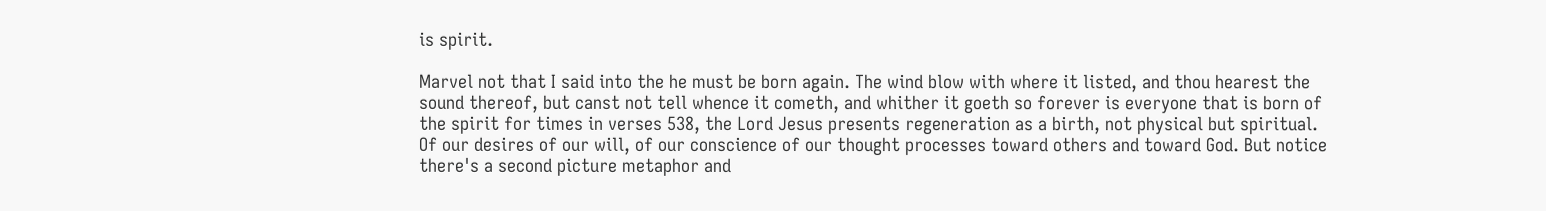is spirit.

Marvel not that I said into the he must be born again. The wind blow with where it listed, and thou hearest the sound thereof, but canst not tell whence it cometh, and whither it goeth so forever is everyone that is born of the spirit for times in verses 538, the Lord Jesus presents regeneration as a birth, not physical but spiritual. Of our desires of our will, of our conscience of our thought processes toward others and toward God. But notice there's a second picture metaphor and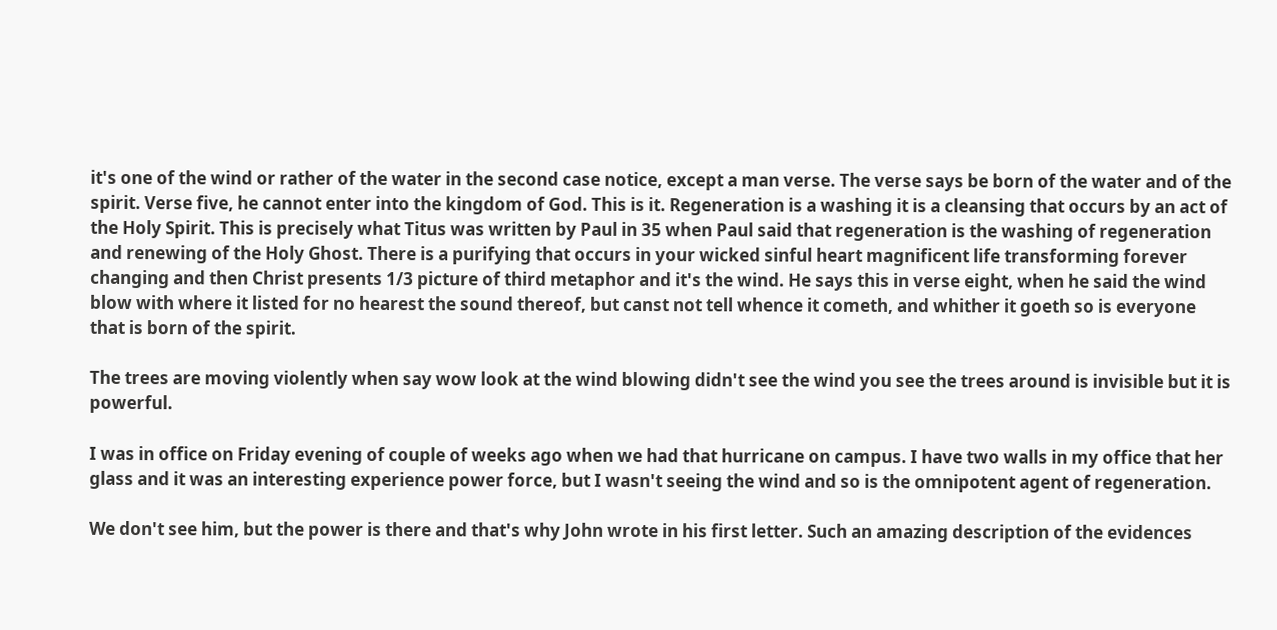it's one of the wind or rather of the water in the second case notice, except a man verse. The verse says be born of the water and of the spirit. Verse five, he cannot enter into the kingdom of God. This is it. Regeneration is a washing it is a cleansing that occurs by an act of the Holy Spirit. This is precisely what Titus was written by Paul in 35 when Paul said that regeneration is the washing of regeneration and renewing of the Holy Ghost. There is a purifying that occurs in your wicked sinful heart magnificent life transforming forever changing and then Christ presents 1/3 picture of third metaphor and it's the wind. He says this in verse eight, when he said the wind blow with where it listed for no hearest the sound thereof, but canst not tell whence it cometh, and whither it goeth so is everyone that is born of the spirit.

The trees are moving violently when say wow look at the wind blowing didn't see the wind you see the trees around is invisible but it is powerful.

I was in office on Friday evening of couple of weeks ago when we had that hurricane on campus. I have two walls in my office that her glass and it was an interesting experience power force, but I wasn't seeing the wind and so is the omnipotent agent of regeneration.

We don't see him, but the power is there and that's why John wrote in his first letter. Such an amazing description of the evidences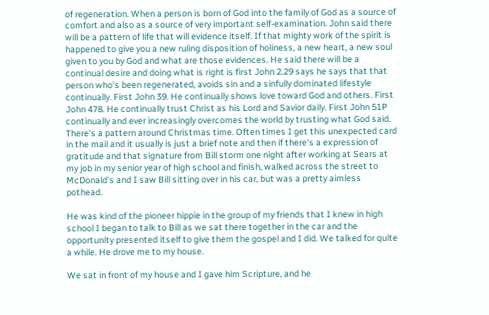of regeneration. When a person is born of God into the family of God as a source of comfort and also as a source of very important self-examination. John said there will be a pattern of life that will evidence itself. If that mighty work of the spirit is happened to give you a new ruling disposition of holiness, a new heart, a new soul given to you by God and what are those evidences. He said there will be a continual desire and doing what is right is first John 2.29 says he says that that person who's been regenerated, avoids sin and a sinfully dominated lifestyle continually. First John 39. He continually shows love toward God and others. First John 478. He continually trust Christ as his Lord and Savior daily. First John 51P continually and ever increasingly overcomes the world by trusting what God said. There's a pattern around Christmas time. Often times I get this unexpected card in the mail and it usually is just a brief note and then if there's a expression of gratitude and that signature from Bill storm one night after working at Sears at my job in my senior year of high school and finish, walked across the street to McDonald's and I saw Bill sitting over in his car, but was a pretty aimless pothead.

He was kind of the pioneer hippie in the group of my friends that I knew in high school I began to talk to Bill as we sat there together in the car and the opportunity presented itself to give them the gospel and I did. We talked for quite a while. He drove me to my house.

We sat in front of my house and I gave him Scripture, and he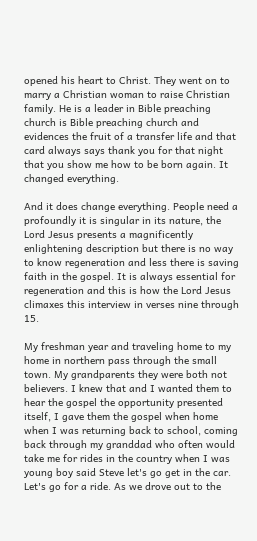opened his heart to Christ. They went on to marry a Christian woman to raise Christian family. He is a leader in Bible preaching church is Bible preaching church and evidences the fruit of a transfer life and that card always says thank you for that night that you show me how to be born again. It changed everything.

And it does change everything. People need a profoundly it is singular in its nature, the Lord Jesus presents a magnificently enlightening description but there is no way to know regeneration and less there is saving faith in the gospel. It is always essential for regeneration and this is how the Lord Jesus climaxes this interview in verses nine through 15.

My freshman year and traveling home to my home in northern pass through the small town. My grandparents they were both not believers. I knew that and I wanted them to hear the gospel the opportunity presented itself, I gave them the gospel when home when I was returning back to school, coming back through my granddad who often would take me for rides in the country when I was young boy said Steve let's go get in the car. Let's go for a ride. As we drove out to the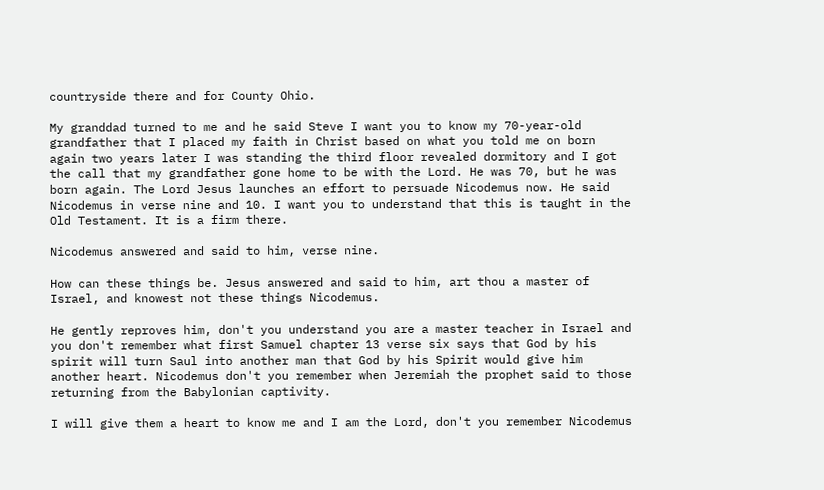countryside there and for County Ohio.

My granddad turned to me and he said Steve I want you to know my 70-year-old grandfather that I placed my faith in Christ based on what you told me on born again two years later I was standing the third floor revealed dormitory and I got the call that my grandfather gone home to be with the Lord. He was 70, but he was born again. The Lord Jesus launches an effort to persuade Nicodemus now. He said Nicodemus in verse nine and 10. I want you to understand that this is taught in the Old Testament. It is a firm there.

Nicodemus answered and said to him, verse nine.

How can these things be. Jesus answered and said to him, art thou a master of Israel, and knowest not these things Nicodemus.

He gently reproves him, don't you understand you are a master teacher in Israel and you don't remember what first Samuel chapter 13 verse six says that God by his spirit will turn Saul into another man that God by his Spirit would give him another heart. Nicodemus don't you remember when Jeremiah the prophet said to those returning from the Babylonian captivity.

I will give them a heart to know me and I am the Lord, don't you remember Nicodemus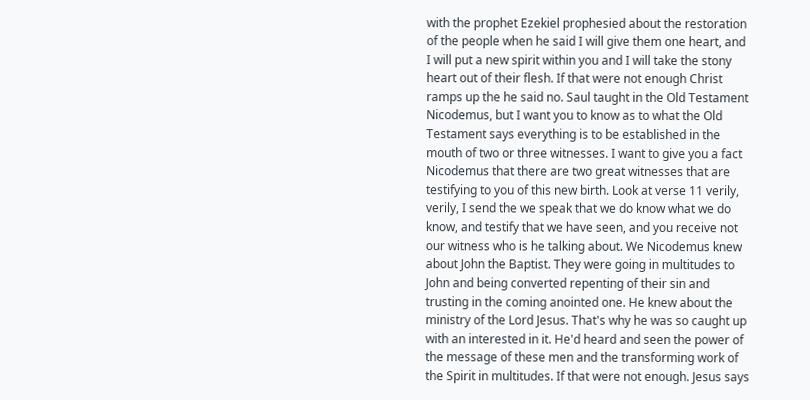with the prophet Ezekiel prophesied about the restoration of the people when he said I will give them one heart, and I will put a new spirit within you and I will take the stony heart out of their flesh. If that were not enough Christ ramps up the he said no. Saul taught in the Old Testament Nicodemus, but I want you to know as to what the Old Testament says everything is to be established in the mouth of two or three witnesses. I want to give you a fact Nicodemus that there are two great witnesses that are testifying to you of this new birth. Look at verse 11 verily, verily, I send the we speak that we do know what we do know, and testify that we have seen, and you receive not our witness who is he talking about. We Nicodemus knew about John the Baptist. They were going in multitudes to John and being converted repenting of their sin and trusting in the coming anointed one. He knew about the ministry of the Lord Jesus. That's why he was so caught up with an interested in it. He'd heard and seen the power of the message of these men and the transforming work of the Spirit in multitudes. If that were not enough. Jesus says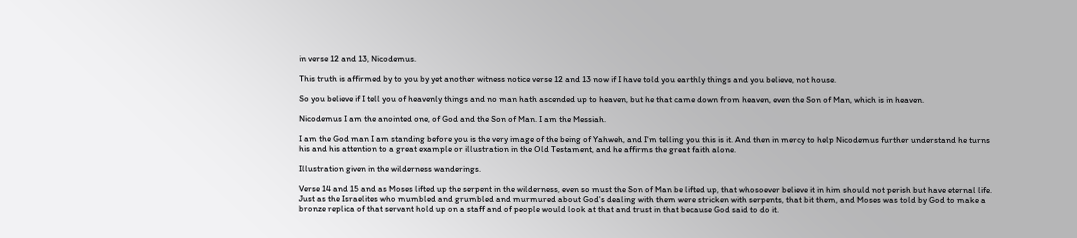in verse 12 and 13, Nicodemus.

This truth is affirmed by to you by yet another witness notice verse 12 and 13 now if I have told you earthly things and you believe, not house.

So you believe if I tell you of heavenly things and no man hath ascended up to heaven, but he that came down from heaven, even the Son of Man, which is in heaven.

Nicodemus I am the anointed one, of God and the Son of Man. I am the Messiah.

I am the God man I am standing before you is the very image of the being of Yahweh, and I'm telling you this is it. And then in mercy to help Nicodemus further understand he turns his and his attention to a great example or illustration in the Old Testament, and he affirms the great faith alone.

Illustration given in the wilderness wanderings.

Verse 14 and 15 and as Moses lifted up the serpent in the wilderness, even so must the Son of Man be lifted up, that whosoever believe it in him should not perish but have eternal life. Just as the Israelites who mumbled and grumbled and murmured about God's dealing with them were stricken with serpents, that bit them, and Moses was told by God to make a bronze replica of that servant hold up on a staff and of people would look at that and trust in that because God said to do it.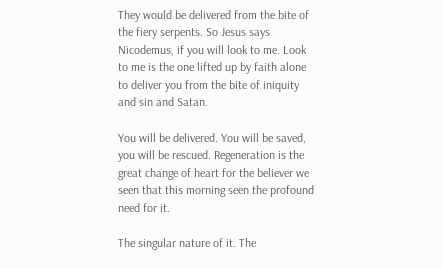They would be delivered from the bite of the fiery serpents. So Jesus says Nicodemus, if you will look to me. Look to me is the one lifted up by faith alone to deliver you from the bite of iniquity and sin and Satan.

You will be delivered. You will be saved, you will be rescued. Regeneration is the great change of heart for the believer we seen that this morning seen the profound need for it.

The singular nature of it. The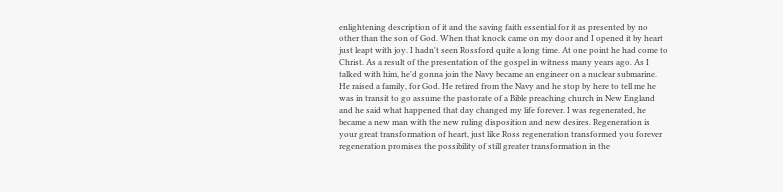enlightening description of it and the saving faith essential for it as presented by no other than the son of God. When that knock came on my door and I opened it by heart just leapt with joy. I hadn't seen Rossford quite a long time. At one point he had come to Christ. As a result of the presentation of the gospel in witness many years ago. As I talked with him, he'd gonna join the Navy became an engineer on a nuclear submarine. He raised a family, for God. He retired from the Navy and he stop by here to tell me he was in transit to go assume the pastorate of a Bible preaching church in New England and he said what happened that day changed my life forever. I was regenerated, he became a new man with the new ruling disposition and new desires. Regeneration is your great transformation of heart, just like Ross regeneration transformed you forever regeneration promises the possibility of still greater transformation in the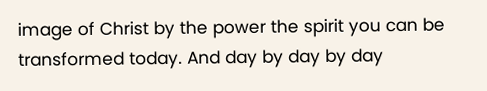image of Christ by the power the spirit you can be transformed today. And day by day by day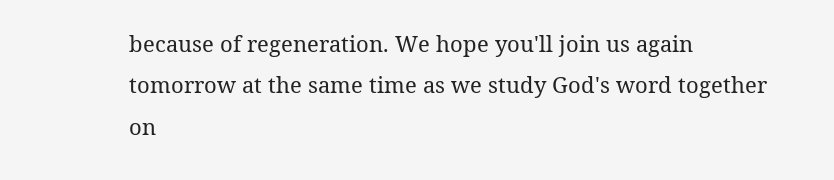because of regeneration. We hope you'll join us again tomorrow at the same time as we study God's word together on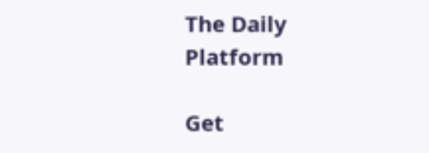The Daily Platform

Get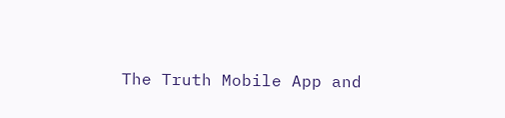The Truth Mobile App and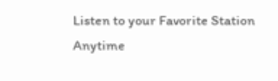Listen to your Favorite Station Anytime